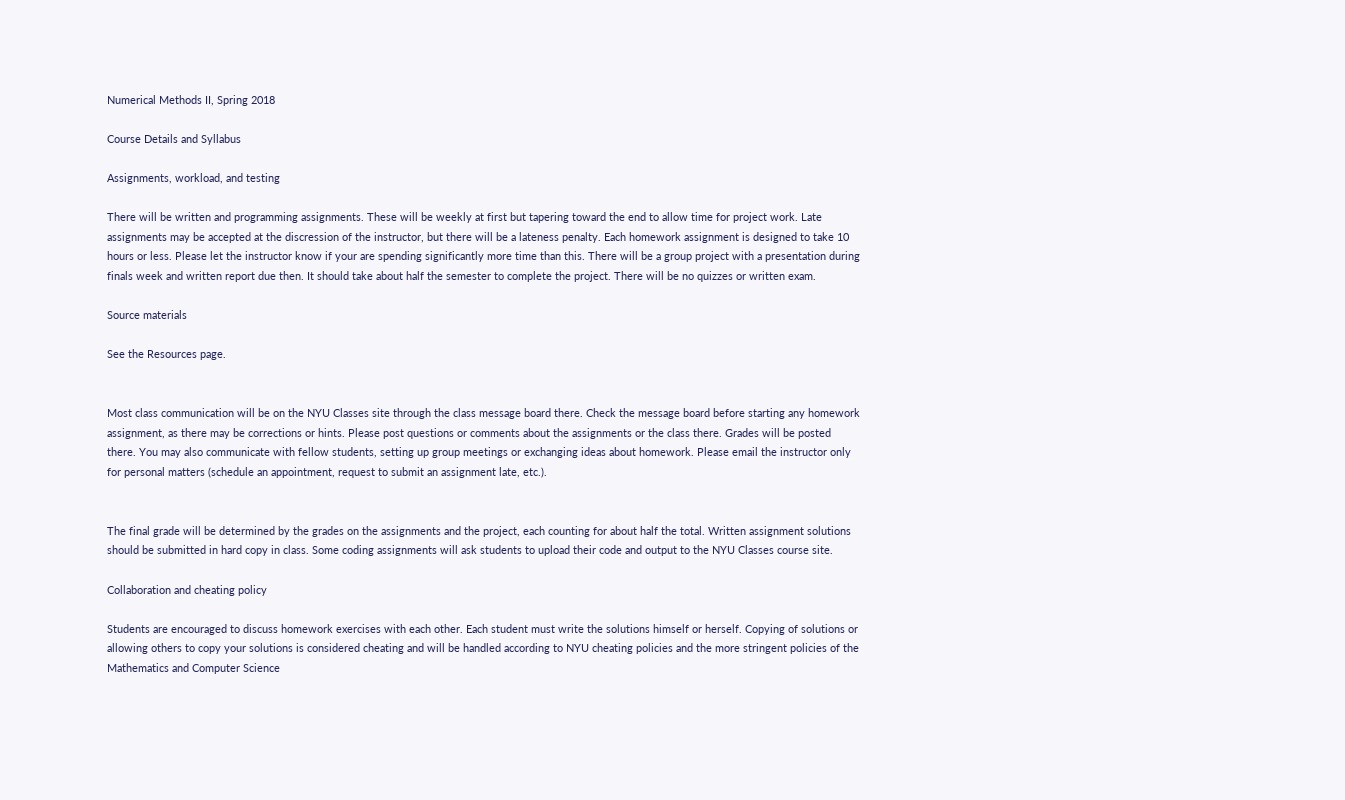Numerical Methods II, Spring 2018

Course Details and Syllabus

Assignments, workload, and testing

There will be written and programming assignments. These will be weekly at first but tapering toward the end to allow time for project work. Late assignments may be accepted at the discression of the instructor, but there will be a lateness penalty. Each homework assignment is designed to take 10 hours or less. Please let the instructor know if your are spending significantly more time than this. There will be a group project with a presentation during finals week and written report due then. It should take about half the semester to complete the project. There will be no quizzes or written exam.

Source materials

See the Resources page.


Most class communication will be on the NYU Classes site through the class message board there. Check the message board before starting any homework assignment, as there may be corrections or hints. Please post questions or comments about the assignments or the class there. Grades will be posted there. You may also communicate with fellow students, setting up group meetings or exchanging ideas about homework. Please email the instructor only for personal matters (schedule an appointment, request to submit an assignment late, etc.).


The final grade will be determined by the grades on the assignments and the project, each counting for about half the total. Written assignment solutions should be submitted in hard copy in class. Some coding assignments will ask students to upload their code and output to the NYU Classes course site.

Collaboration and cheating policy

Students are encouraged to discuss homework exercises with each other. Each student must write the solutions himself or herself. Copying of solutions or allowing others to copy your solutions is considered cheating and will be handled according to NYU cheating policies and the more stringent policies of the Mathematics and Computer Science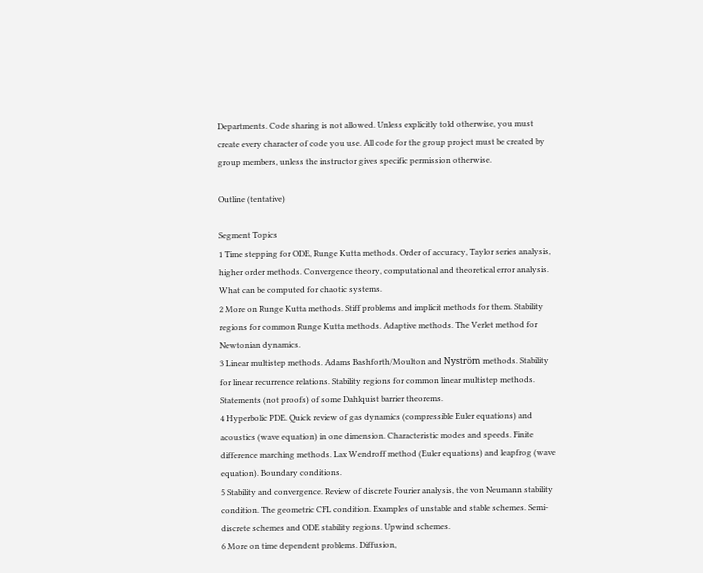Departments. Code sharing is not allowed. Unless explicitly told otherwise, you must create every character of code you use. All code for the group project must be created by group members, unless the instructor gives specific permission otherwise.

Outline (tentative)

Segment Topics
1 Time stepping for ODE, Runge Kutta methods. Order of accuracy, Taylor series analysis, higher order methods. Convergence theory, computational and theoretical error analysis. What can be computed for chaotic systems.
2 More on Runge Kutta methods. Stiff problems and implicit methods for them. Stability regions for common Runge Kutta methods. Adaptive methods. The Verlet method for Newtonian dynamics.
3 Linear multistep methods. Adams Bashforth/Moulton and Nyström methods. Stability for linear recurrence relations. Stability regions for common linear multistep methods. Statements (not proofs) of some Dahlquist barrier theorems.
4 Hyperbolic PDE. Quick review of gas dynamics (compressible Euler equations) and acoustics (wave equation) in one dimension. Characteristic modes and speeds. Finite difference marching methods. Lax Wendroff method (Euler equations) and leapfrog (wave equation). Boundary conditions.
5 Stability and convergence. Review of discrete Fourier analysis, the von Neumann stability condition. The geometric CFL condition. Examples of unstable and stable schemes. Semi-discrete schemes and ODE stability regions. Upwind schemes.
6 More on time dependent problems. Diffusion,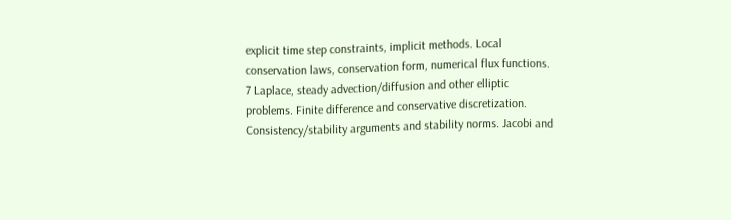explicit time step constraints, implicit methods. Local conservation laws, conservation form, numerical flux functions.
7 Laplace, steady advection/diffusion and other elliptic problems. Finite difference and conservative discretization. Consistency/stability arguments and stability norms. Jacobi and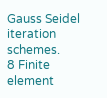Gauss Seidel iteration schemes.
8 Finite element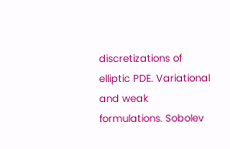discretizations of elliptic PDE. Variational and weak formulations. Sobolev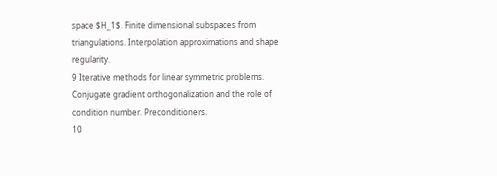space $H_1$. Finite dimensional subspaces from triangulations. Interpolation approximations and shape regularity.
9 Iterative methods for linear symmetric problems. Conjugate gradient orthogonalization and the role of condition number. Preconditioners.
10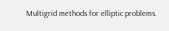Multigrid methods for elliptic problems.